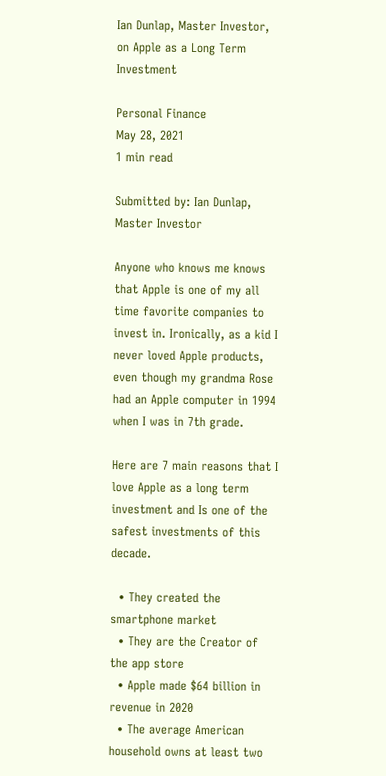Ian Dunlap, Master Investor, on Apple as a Long Term Investment

Personal Finance
May 28, 2021
1 min read

Submitted by: Ian Dunlap, Master Investor

Anyone who knows me knows that Apple is one of my all time favorite companies to invest in. Ironically, as a kid I never loved Apple products, even though my grandma Rose had an Apple computer in 1994 when I was in 7th grade.

Here are 7 main reasons that I love Apple as a long term investment and Is one of the safest investments of this decade.

  • They created the smartphone market
  • They are the Creator of the app store
  • Apple made $64 billion in revenue in 2020
  • The average American household owns at least two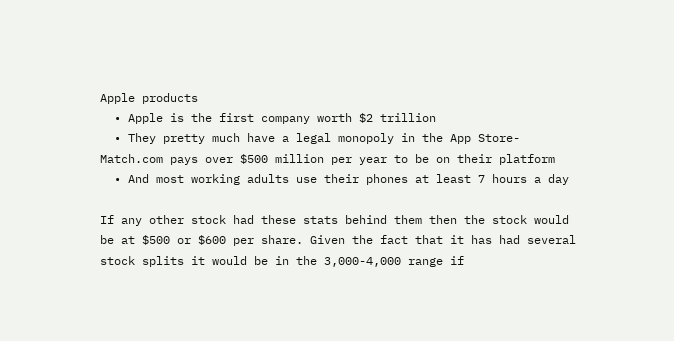Apple products
  • Apple is the first company worth $2 trillion
  • They pretty much have a legal monopoly in the App Store- Match.com pays over $500 million per year to be on their platform
  • And most working adults use their phones at least 7 hours a day

If any other stock had these stats behind them then the stock would be at $500 or $600 per share. Given the fact that it has had several stock splits it would be in the 3,000-4,000 range if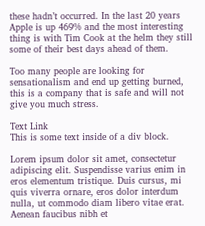these hadn’t occurred. In the last 20 years Apple is up 469% and the most interesting thing is with Tim Cook at the helm they still some of their best days ahead of them.

Too many people are looking for sensationalism and end up getting burned, this is a company that is safe and will not give you much stress.

Text Link
This is some text inside of a div block.

Lorem ipsum dolor sit amet, consectetur adipiscing elit. Suspendisse varius enim in eros elementum tristique. Duis cursus, mi quis viverra ornare, eros dolor interdum nulla, ut commodo diam libero vitae erat. Aenean faucibus nibh et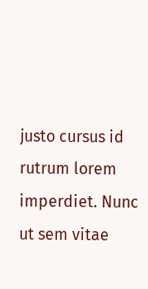justo cursus id rutrum lorem imperdiet. Nunc ut sem vitae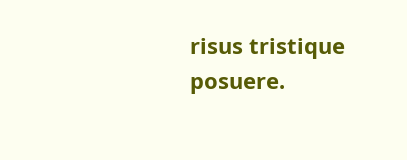risus tristique posuere.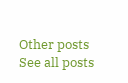Other posts
See all posts